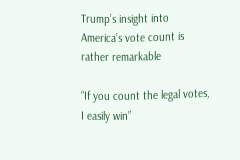Trump’s insight into America’s vote count is rather remarkable

“If you count the legal votes, I easily win”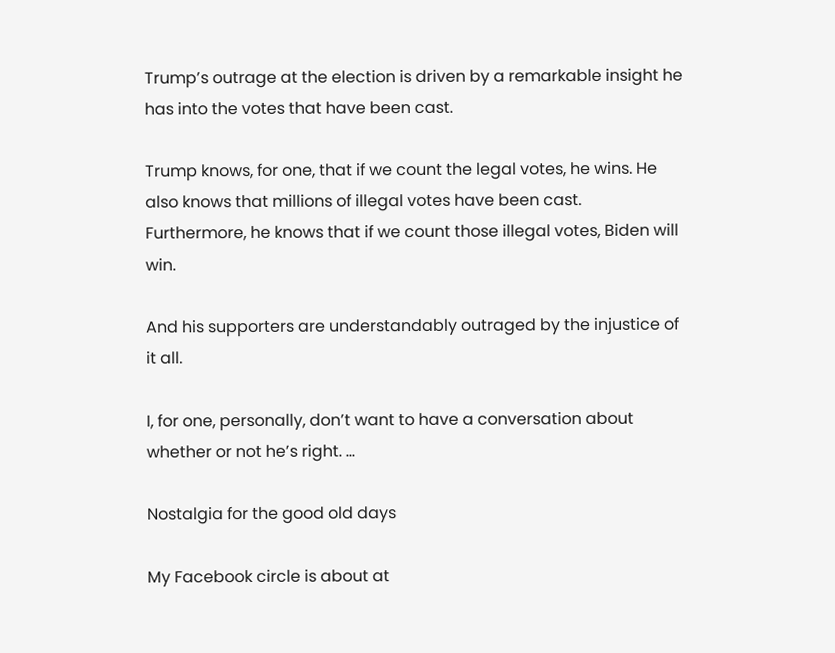Trump’s outrage at the election is driven by a remarkable insight he has into the votes that have been cast.

Trump knows, for one, that if we count the legal votes, he wins. He also knows that millions of illegal votes have been cast. Furthermore, he knows that if we count those illegal votes, Biden will win.

And his supporters are understandably outraged by the injustice of it all.

I, for one, personally, don’t want to have a conversation about whether or not he’s right. …

Nostalgia for the good old days

My Facebook circle is about at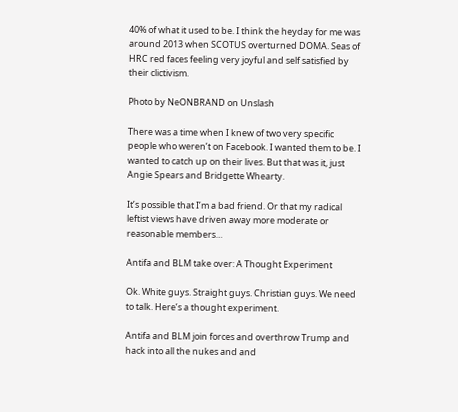40% of what it used to be. I think the heyday for me was around 2013 when SCOTUS overturned DOMA. Seas of HRC red faces feeling very joyful and self satisfied by their clictivism.

Photo by NeONBRAND on Unslash

There was a time when I knew of two very specific people who weren’t on Facebook. I wanted them to be. I wanted to catch up on their lives. But that was it, just Angie Spears and Bridgette Whearty.

It’s possible that I’m a bad friend. Or that my radical leftist views have driven away more moderate or reasonable members…

Antifa and BLM take over: A Thought Experiment

Ok. White guys. Straight guys. Christian guys. We need to talk. Here’s a thought experiment.

Antifa and BLM join forces and overthrow Trump and hack into all the nukes and and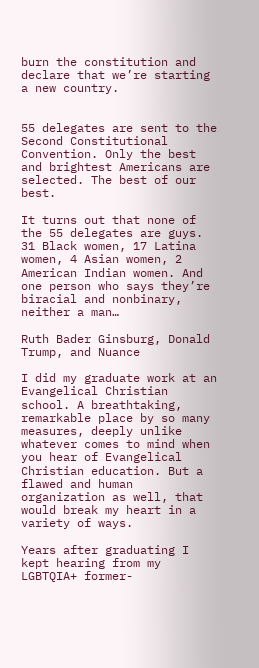burn the constitution and declare that we’re starting a new country.


55 delegates are sent to the Second Constitutional Convention. Only the best and brightest Americans are selected. The best of our best.

It turns out that none of the 55 delegates are guys. 31 Black women, 17 Latina women, 4 Asian women, 2 American Indian women. And one person who says they’re biracial and nonbinary, neither a man…

Ruth Bader Ginsburg, Donald Trump, and Nuance

I did my graduate work at an Evangelical Christian school. A breathtaking, remarkable place by so many measures, deeply unlike whatever comes to mind when you hear of Evangelical Christian education. But a flawed and human organization as well, that would break my heart in a variety of ways.

Years after graduating I kept hearing from my LGBTQIA+ former-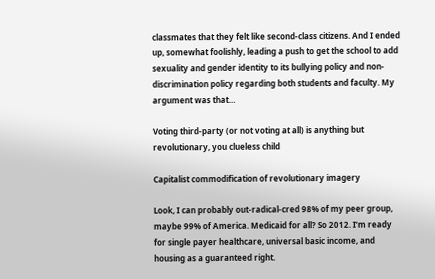classmates that they felt like second-class citizens. And I ended up, somewhat foolishly, leading a push to get the school to add sexuality and gender identity to its bullying policy and non-discrimination policy regarding both students and faculty. My argument was that…

Voting third-party (or not voting at all) is anything but revolutionary, you clueless child

Capitalist commodification of revolutionary imagery

Look, I can probably out-radical-cred 98% of my peer group, maybe 99% of America. Medicaid for all? So 2012. I’m ready for single payer healthcare, universal basic income, and housing as a guaranteed right.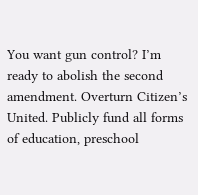You want gun control? I’m ready to abolish the second amendment. Overturn Citizen’s United. Publicly fund all forms of education, preschool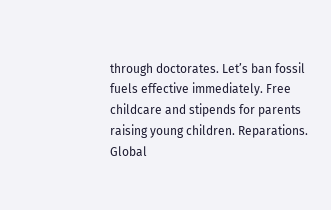through doctorates. Let’s ban fossil fuels effective immediately. Free childcare and stipends for parents raising young children. Reparations. Global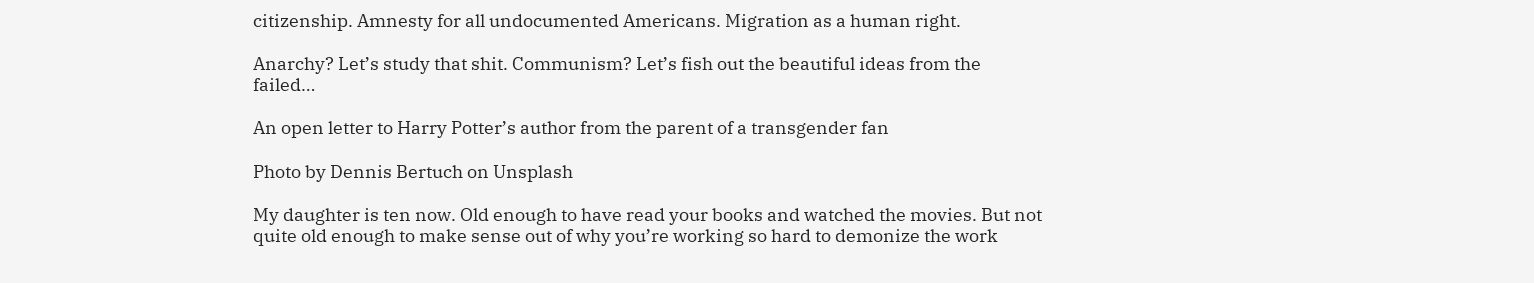citizenship. Amnesty for all undocumented Americans. Migration as a human right.

Anarchy? Let’s study that shit. Communism? Let’s fish out the beautiful ideas from the failed…

An open letter to Harry Potter’s author from the parent of a transgender fan

Photo by Dennis Bertuch on Unsplash

My daughter is ten now. Old enough to have read your books and watched the movies. But not quite old enough to make sense out of why you’re working so hard to demonize the work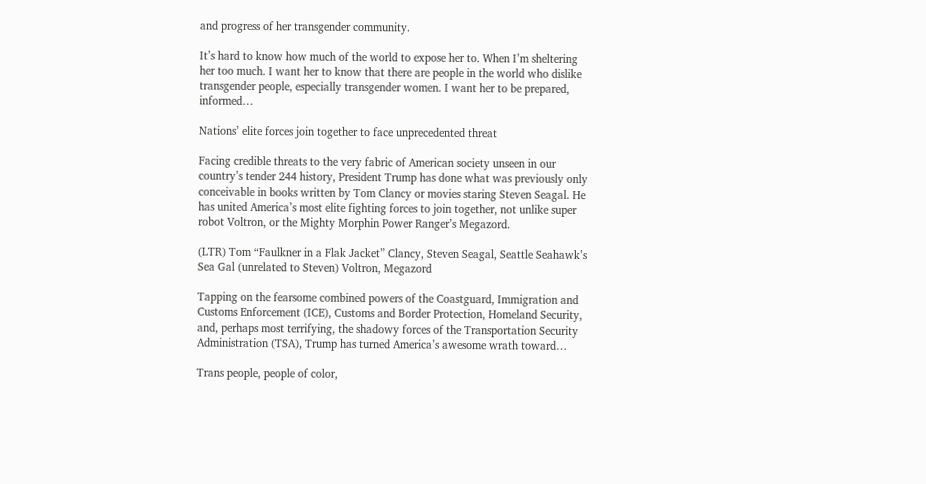and progress of her transgender community.

It’s hard to know how much of the world to expose her to. When I’m sheltering her too much. I want her to know that there are people in the world who dislike transgender people, especially transgender women. I want her to be prepared, informed…

Nations’ elite forces join together to face unprecedented threat

Facing credible threats to the very fabric of American society unseen in our country’s tender 244 history, President Trump has done what was previously only conceivable in books written by Tom Clancy or movies staring Steven Seagal. He has united America’s most elite fighting forces to join together, not unlike super robot Voltron, or the Mighty Morphin Power Ranger’s Megazord.

(LTR) Tom “Faulkner in a Flak Jacket” Clancy, Steven Seagal, Seattle Seahawk’s Sea Gal (unrelated to Steven) Voltron, Megazord

Tapping on the fearsome combined powers of the Coastguard, Immigration and Customs Enforcement (ICE), Customs and Border Protection, Homeland Security, and, perhaps most terrifying, the shadowy forces of the Transportation Security Administration (TSA), Trump has turned America’s awesome wrath toward…

Trans people, people of color,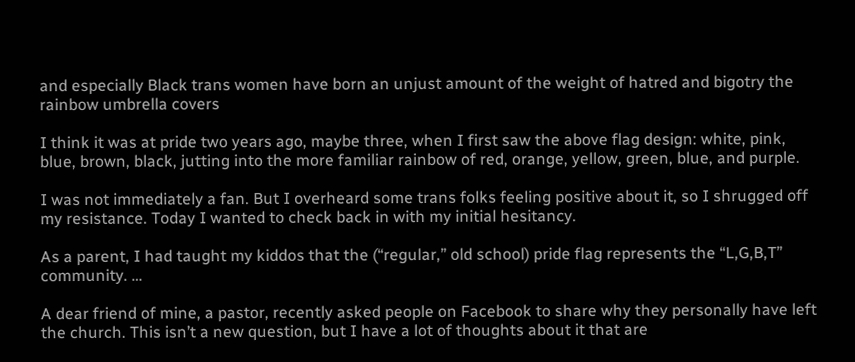and especially Black trans women have born an unjust amount of the weight of hatred and bigotry the rainbow umbrella covers

I think it was at pride two years ago, maybe three, when I first saw the above flag design: white, pink, blue, brown, black, jutting into the more familiar rainbow of red, orange, yellow, green, blue, and purple.

I was not immediately a fan. But I overheard some trans folks feeling positive about it, so I shrugged off my resistance. Today I wanted to check back in with my initial hesitancy.

As a parent, I had taught my kiddos that the (“regular,” old school) pride flag represents the “L,G,B,T” community. …

A dear friend of mine, a pastor, recently asked people on Facebook to share why they personally have left the church. This isn’t a new question, but I have a lot of thoughts about it that are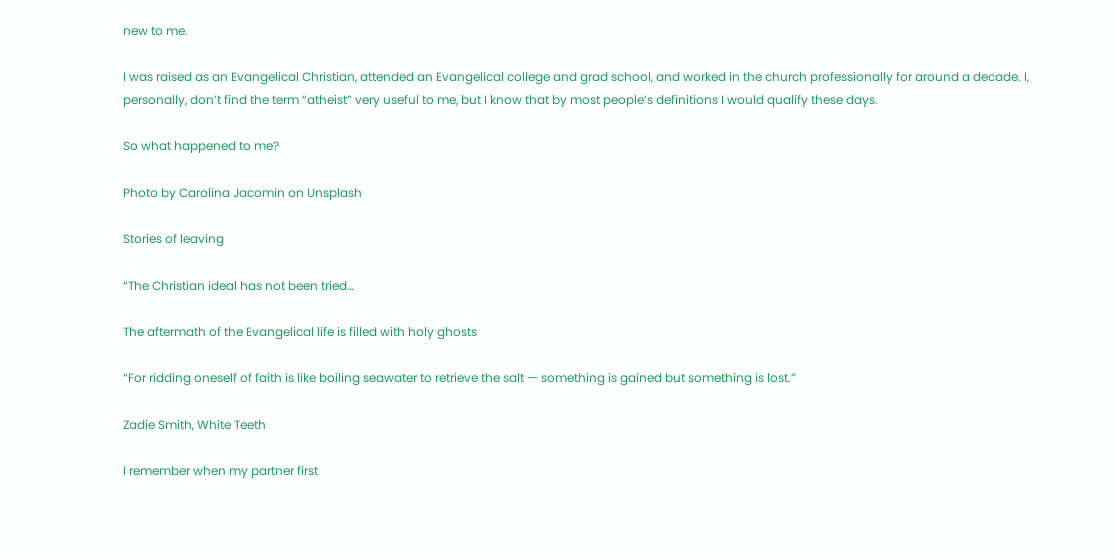new to me.

I was raised as an Evangelical Christian, attended an Evangelical college and grad school, and worked in the church professionally for around a decade. I, personally, don’t find the term “atheist” very useful to me, but I know that by most people’s definitions I would qualify these days.

So what happened to me?

Photo by Carolina Jacomin on Unsplash

Stories of leaving

“The Christian ideal has not been tried…

The aftermath of the Evangelical life is filled with holy ghosts

“For ridding oneself of faith is like boiling seawater to retrieve the salt — something is gained but something is lost.”

Zadie Smith, White Teeth

I remember when my partner first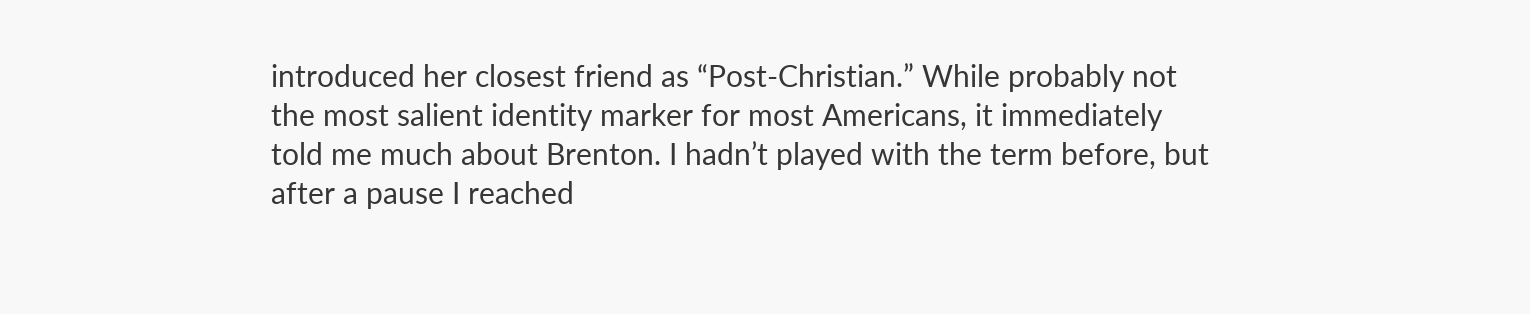introduced her closest friend as “Post-Christian.” While probably not the most salient identity marker for most Americans, it immediately told me much about Brenton. I hadn’t played with the term before, but after a pause I reached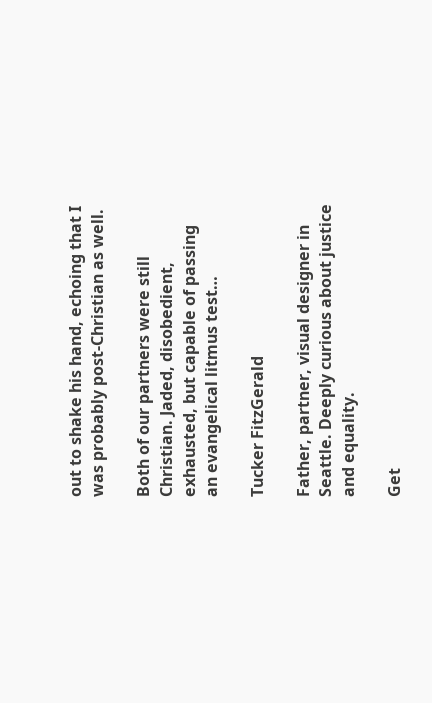out to shake his hand, echoing that I was probably post-Christian as well.

Both of our partners were still Christian. Jaded, disobedient, exhausted, but capable of passing an evangelical litmus test…

Tucker FitzGerald

Father, partner, visual designer in Seattle. Deeply curious about justice and equality.

Get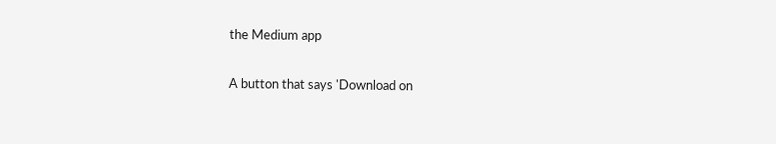the Medium app

A button that says 'Download on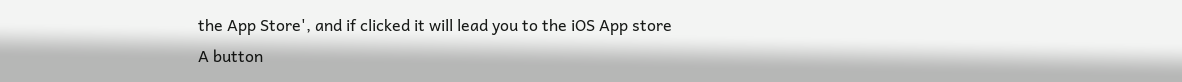the App Store', and if clicked it will lead you to the iOS App store
A button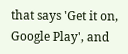that says 'Get it on, Google Play', and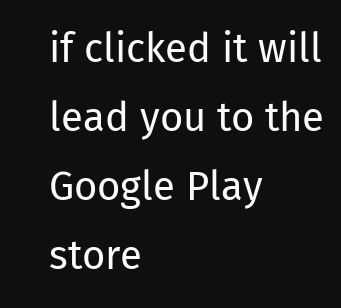if clicked it will lead you to the Google Play store